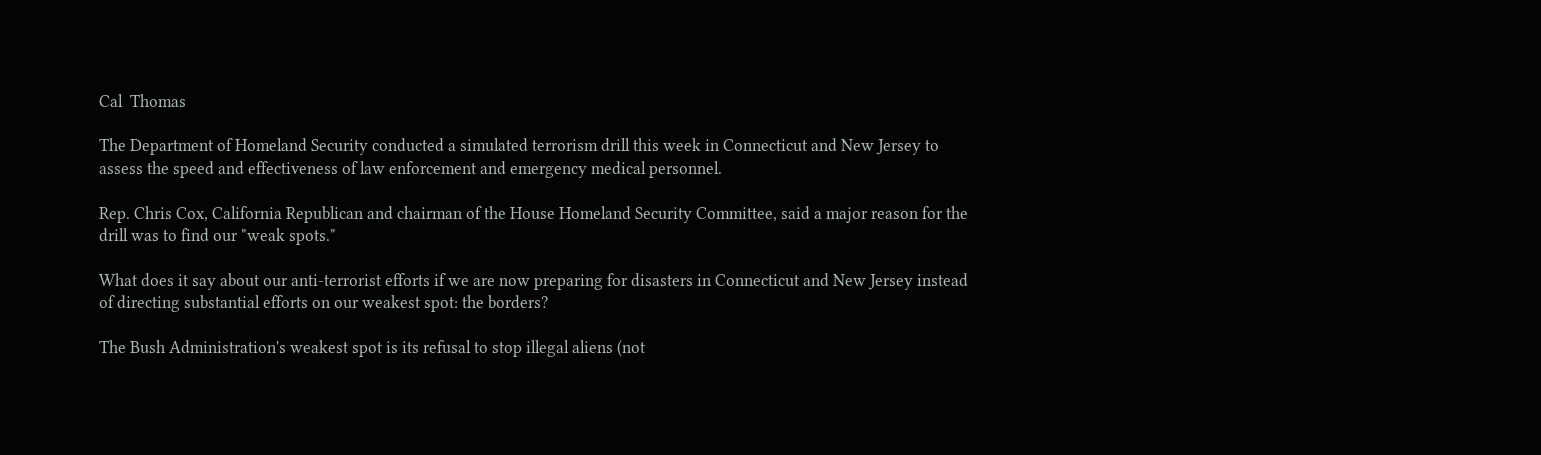Cal  Thomas

The Department of Homeland Security conducted a simulated terrorism drill this week in Connecticut and New Jersey to assess the speed and effectiveness of law enforcement and emergency medical personnel.

Rep. Chris Cox, California Republican and chairman of the House Homeland Security Committee, said a major reason for the drill was to find our "weak spots."

What does it say about our anti-terrorist efforts if we are now preparing for disasters in Connecticut and New Jersey instead of directing substantial efforts on our weakest spot: the borders?

The Bush Administration's weakest spot is its refusal to stop illegal aliens (not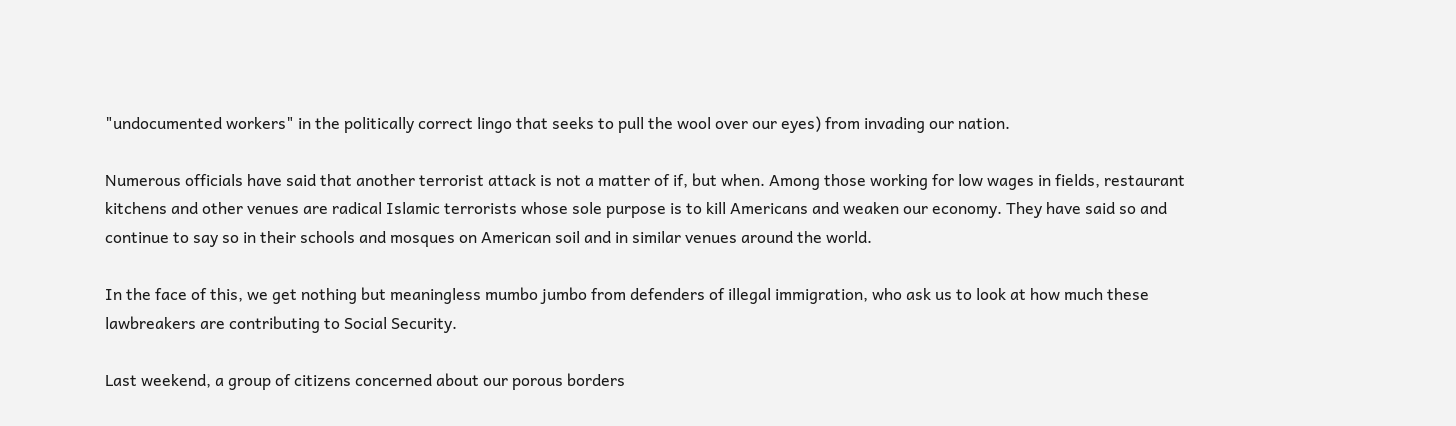"undocumented workers" in the politically correct lingo that seeks to pull the wool over our eyes) from invading our nation.

Numerous officials have said that another terrorist attack is not a matter of if, but when. Among those working for low wages in fields, restaurant kitchens and other venues are radical Islamic terrorists whose sole purpose is to kill Americans and weaken our economy. They have said so and continue to say so in their schools and mosques on American soil and in similar venues around the world.

In the face of this, we get nothing but meaningless mumbo jumbo from defenders of illegal immigration, who ask us to look at how much these lawbreakers are contributing to Social Security.

Last weekend, a group of citizens concerned about our porous borders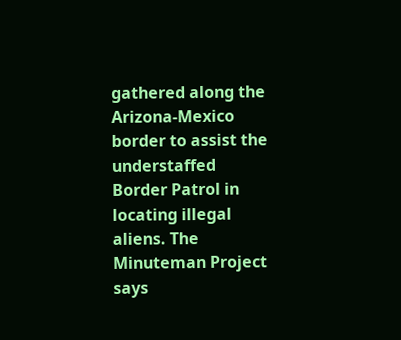gathered along the Arizona-Mexico border to assist the understaffed Border Patrol in locating illegal aliens. The Minuteman Project says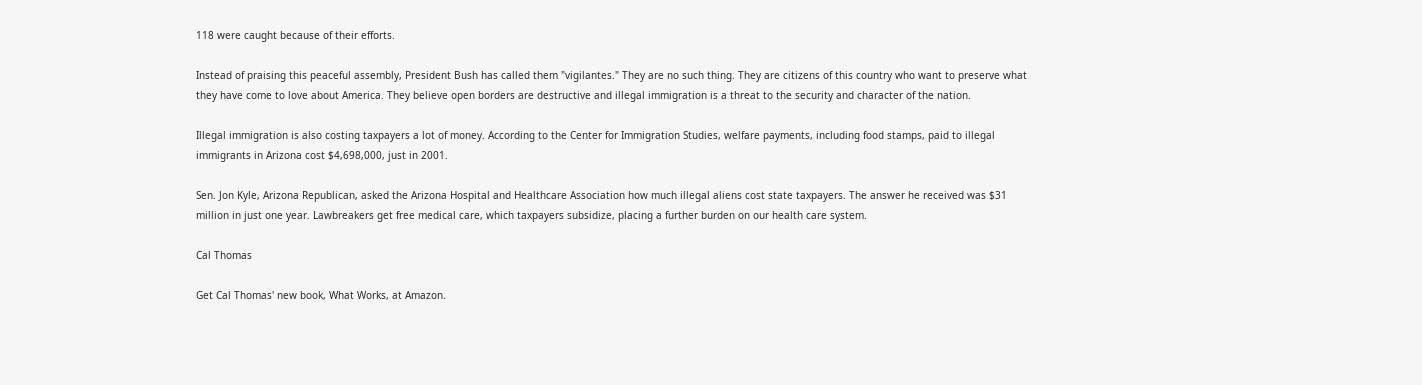118 were caught because of their efforts.

Instead of praising this peaceful assembly, President Bush has called them "vigilantes." They are no such thing. They are citizens of this country who want to preserve what they have come to love about America. They believe open borders are destructive and illegal immigration is a threat to the security and character of the nation.

Illegal immigration is also costing taxpayers a lot of money. According to the Center for Immigration Studies, welfare payments, including food stamps, paid to illegal immigrants in Arizona cost $4,698,000, just in 2001.

Sen. Jon Kyle, Arizona Republican, asked the Arizona Hospital and Healthcare Association how much illegal aliens cost state taxpayers. The answer he received was $31 million in just one year. Lawbreakers get free medical care, which taxpayers subsidize, placing a further burden on our health care system.

Cal Thomas

Get Cal Thomas' new book, What Works, at Amazon.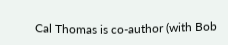Cal Thomas is co-author (with Bob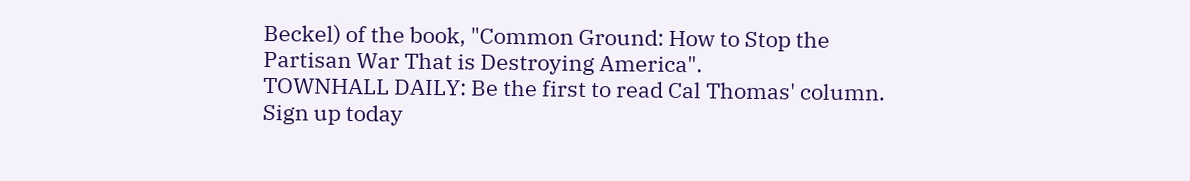Beckel) of the book, "Common Ground: How to Stop the Partisan War That is Destroying America".
TOWNHALL DAILY: Be the first to read Cal Thomas' column. Sign up today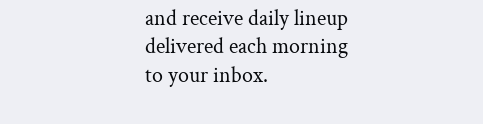and receive daily lineup delivered each morning to your inbox.